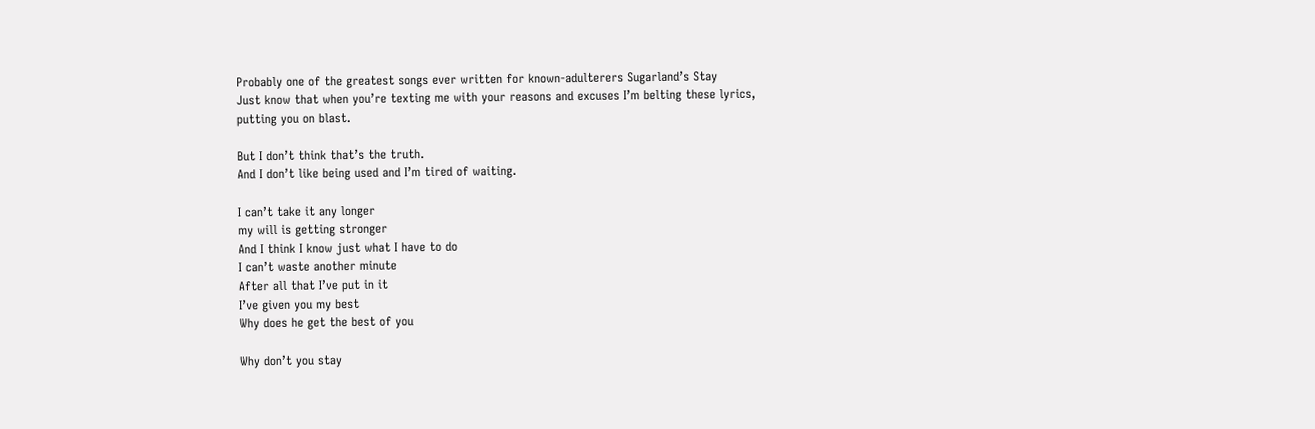Probably one of the greatest songs ever written for known-adulterers Sugarland’s Stay
Just know that when you’re texting me with your reasons and excuses I’m belting these lyrics, putting you on blast.

But I don’t think that’s the truth.
And I don’t like being used and I’m tired of waiting.

I can’t take it any longer
my will is getting stronger
And I think I know just what I have to do
I can’t waste another minute
After all that I’ve put in it
I’ve given you my best
Why does he get the best of you

Why don’t you stay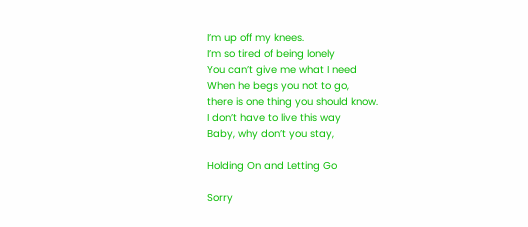I’m up off my knees.
I’m so tired of being lonely
You can’t give me what I need
When he begs you not to go,
there is one thing you should know.
I don’t have to live this way
Baby, why don’t you stay,

Holding On and Letting Go

Sorry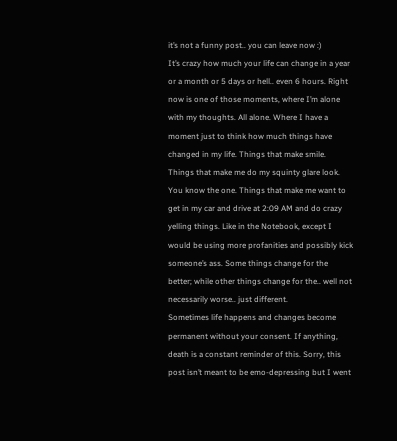it’s not a funny post.. you can leave now :)
It’s crazy how much your life can change in a year or a month or 5 days or hell.. even 6 hours. Right now is one of those moments, where I’m alone with my thoughts. All alone. Where I have a moment just to think how much things have changed in my life. Things that make smile. Things that make me do my squinty glare look. You know the one. Things that make me want to get in my car and drive at 2:09 AM and do crazy yelling things. Like in the Notebook, except I would be using more profanities and possibly kick someone’s ass. Some things change for the better; while other things change for the.. well not necessarily worse.. just different.
Sometimes life happens and changes become permanent without your consent. If anything, death is a constant reminder of this. Sorry, this post isn’t meant to be emo-depressing but I went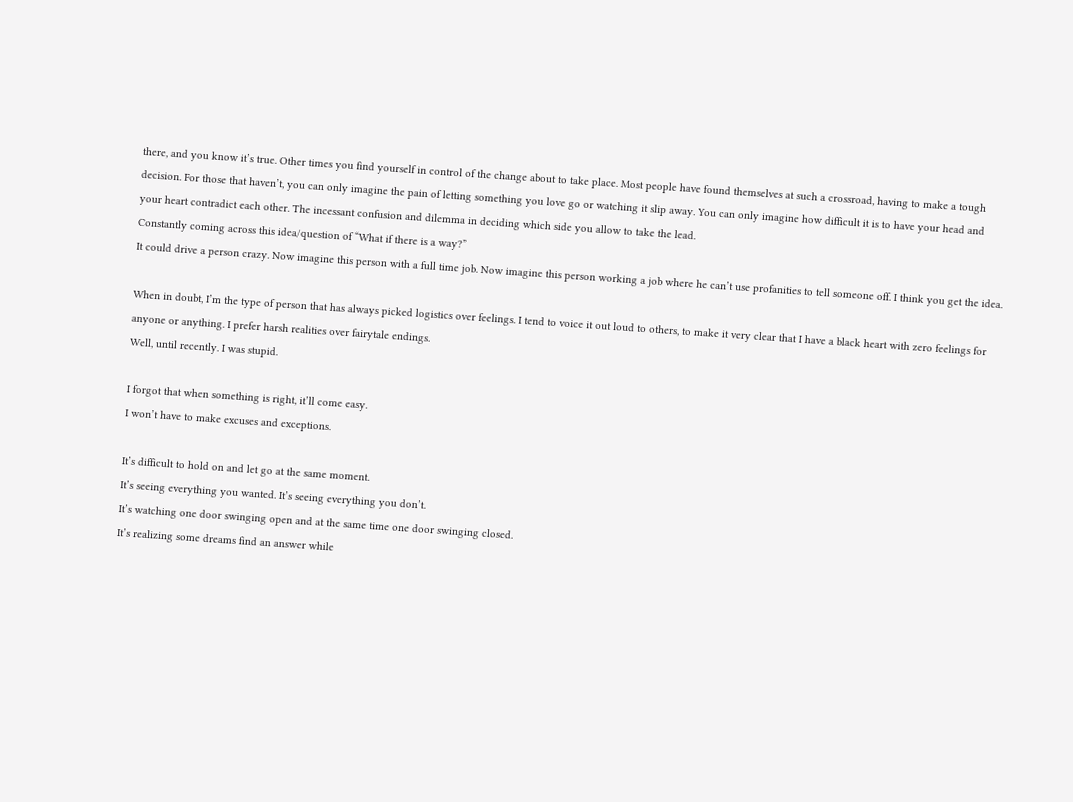there, and you know it’s true. Other times you find yourself in control of the change about to take place. Most people have found themselves at such a crossroad, having to make a tough decision. For those that haven’t, you can only imagine the pain of letting something you love go or watching it slip away. You can only imagine how difficult it is to have your head and your heart contradict each other. The incessant confusion and dilemma in deciding which side you allow to take the lead.
Constantly coming across this idea/question of “What if there is a way?”
It could drive a person crazy. Now imagine this person with a full time job. Now imagine this person working a job where he can’t use profanities to tell someone off. I think you get the idea.

When in doubt, I’m the type of person that has always picked logistics over feelings. I tend to voice it out loud to others, to make it very clear that I have a black heart with zero feelings for anyone or anything. I prefer harsh realities over fairytale endings.
Well, until recently. I was stupid.

I forgot that when something is right, it’ll come easy.
I won’t have to make excuses and exceptions.

It’s difficult to hold on and let go at the same moment.
It’s seeing everything you wanted. It’s seeing everything you don’t.
It’s watching one door swinging open and at the same time one door swinging closed.
It’s realizing some dreams find an answer while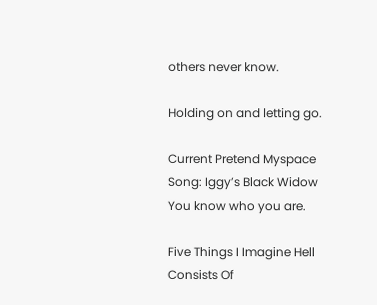others never know.

Holding on and letting go.

Current Pretend Myspace Song: Iggy’s Black Widow
You know who you are.

Five Things I Imagine Hell Consists Of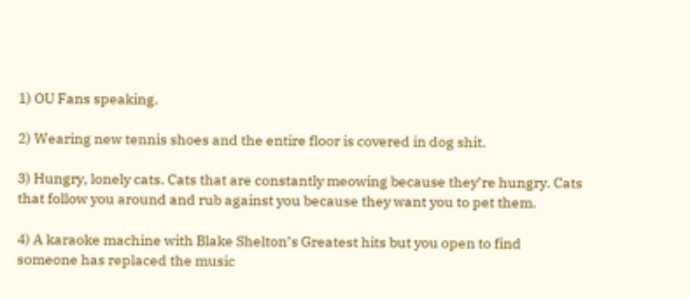1) OU Fans speaking.

2) Wearing new tennis shoes and the entire floor is covered in dog shit.

3) Hungry, lonely cats. Cats that are constantly meowing because they’re hungry. Cats that follow you around and rub against you because they want you to pet them.

4) A karaoke machine with Blake Shelton’s Greatest hits but you open to find someone has replaced the music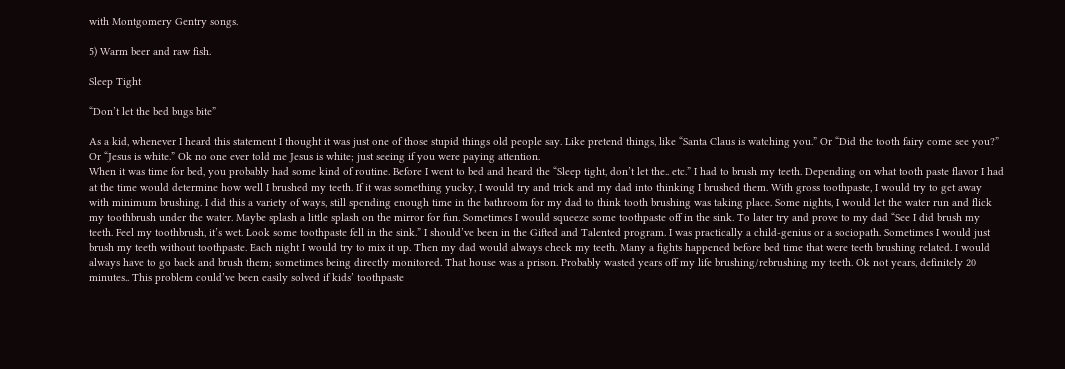with Montgomery Gentry songs.

5) Warm beer and raw fish.

Sleep Tight

“Don’t let the bed bugs bite”

As a kid, whenever I heard this statement I thought it was just one of those stupid things old people say. Like pretend things, like “Santa Claus is watching you.” Or “Did the tooth fairy come see you?” Or “Jesus is white.” Ok no one ever told me Jesus is white; just seeing if you were paying attention.
When it was time for bed, you probably had some kind of routine. Before I went to bed and heard the “Sleep tight, don’t let the.. etc.” I had to brush my teeth. Depending on what tooth paste flavor I had at the time would determine how well I brushed my teeth. If it was something yucky, I would try and trick and my dad into thinking I brushed them. With gross toothpaste, I would try to get away with minimum brushing. I did this a variety of ways, still spending enough time in the bathroom for my dad to think tooth brushing was taking place. Some nights, I would let the water run and flick my toothbrush under the water. Maybe splash a little splash on the mirror for fun. Sometimes I would squeeze some toothpaste off in the sink. To later try and prove to my dad “See I did brush my teeth. Feel my toothbrush, it’s wet. Look some toothpaste fell in the sink.” I should’ve been in the Gifted and Talented program. I was practically a child-genius or a sociopath. Sometimes I would just brush my teeth without toothpaste. Each night I would try to mix it up. Then my dad would always check my teeth. Many a fights happened before bed time that were teeth brushing related. I would always have to go back and brush them; sometimes being directly monitored. That house was a prison. Probably wasted years off my life brushing/rebrushing my teeth. Ok not years, definitely 20 minutes.. This problem could’ve been easily solved if kids’ toothpaste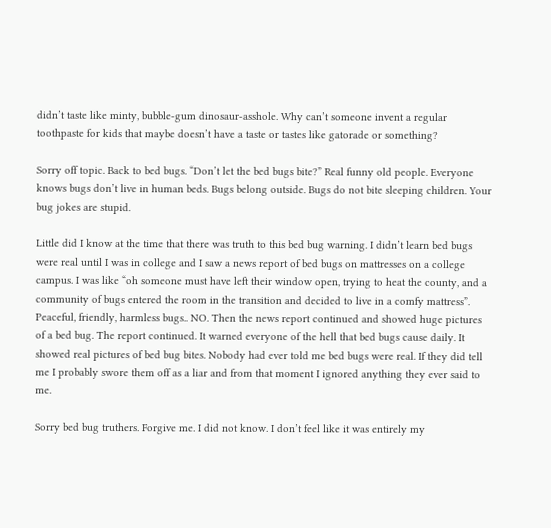didn’t taste like minty, bubble-gum dinosaur-asshole. Why can’t someone invent a regular toothpaste for kids that maybe doesn’t have a taste or tastes like gatorade or something?

Sorry off topic. Back to bed bugs. “Don’t let the bed bugs bite?” Real funny old people. Everyone knows bugs don’t live in human beds. Bugs belong outside. Bugs do not bite sleeping children. Your bug jokes are stupid.

Little did I know at the time that there was truth to this bed bug warning. I didn’t learn bed bugs were real until I was in college and I saw a news report of bed bugs on mattresses on a college campus. I was like “oh someone must have left their window open, trying to heat the county, and a community of bugs entered the room in the transition and decided to live in a comfy mattress”. Peaceful, friendly, harmless bugs.. NO. Then the news report continued and showed huge pictures of a bed bug. The report continued. It warned everyone of the hell that bed bugs cause daily. It showed real pictures of bed bug bites. Nobody had ever told me bed bugs were real. If they did tell me I probably swore them off as a liar and from that moment I ignored anything they ever said to me.

Sorry bed bug truthers. Forgive me. I did not know. I don’t feel like it was entirely my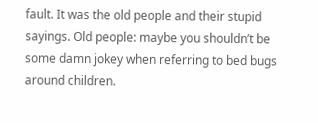fault. It was the old people and their stupid sayings. Old people: maybe you shouldn’t be some damn jokey when referring to bed bugs around children.